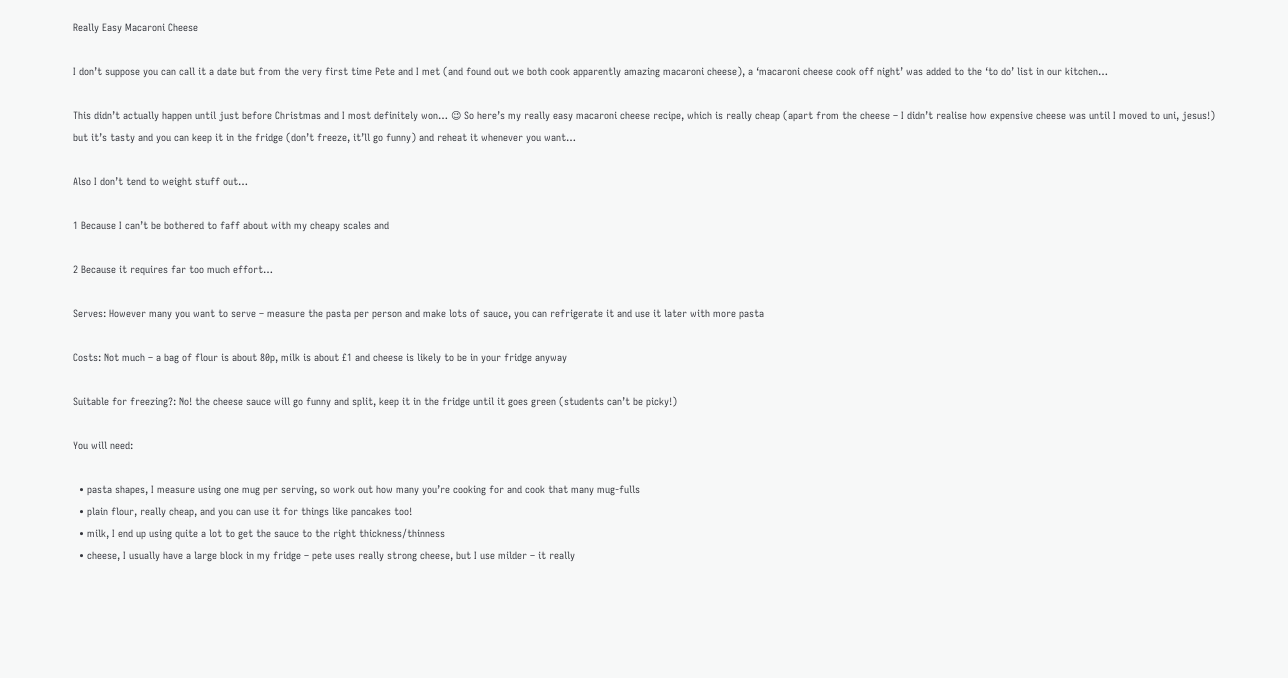Really Easy Macaroni Cheese

I don’t suppose you can call it a date but from the very first time Pete and I met (and found out we both cook apparently amazing macaroni cheese), a ‘macaroni cheese cook off night’ was added to the ‘to do’ list in our kitchen…

This didn’t actually happen until just before Christmas and I most definitely won… 😉 So here’s my really easy macaroni cheese recipe, which is really cheap (apart from the cheese – I didn’t realise how expensive cheese was until I moved to uni, jesus!) but it’s tasty and you can keep it in the fridge (don’t freeze, it’ll go funny) and reheat it whenever you want…

Also I don’t tend to weight stuff out…

1 Because I can’t be bothered to faff about with my cheapy scales and

2 Because it requires far too much effort…

Serves: However many you want to serve – measure the pasta per person and make lots of sauce, you can refrigerate it and use it later with more pasta

Costs: Not much – a bag of flour is about 80p, milk is about £1 and cheese is likely to be in your fridge anyway

Suitable for freezing?: No! the cheese sauce will go funny and split, keep it in the fridge until it goes green (students can’t be picky!)

You will need:

  • pasta shapes, I measure using one mug per serving, so work out how many you’re cooking for and cook that many mug-fulls
  • plain flour, really cheap, and you can use it for things like pancakes too!
  • milk, I end up using quite a lot to get the sauce to the right thickness/thinness
  • cheese, I usually have a large block in my fridge – pete uses really strong cheese, but I use milder – it really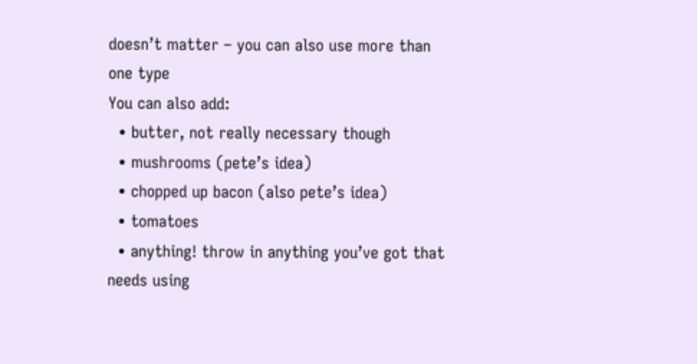doesn’t matter – you can also use more than one type
You can also add:
  • butter, not really necessary though
  • mushrooms (pete’s idea)
  • chopped up bacon (also pete’s idea)
  • tomatoes
  • anything! throw in anything you’ve got that needs using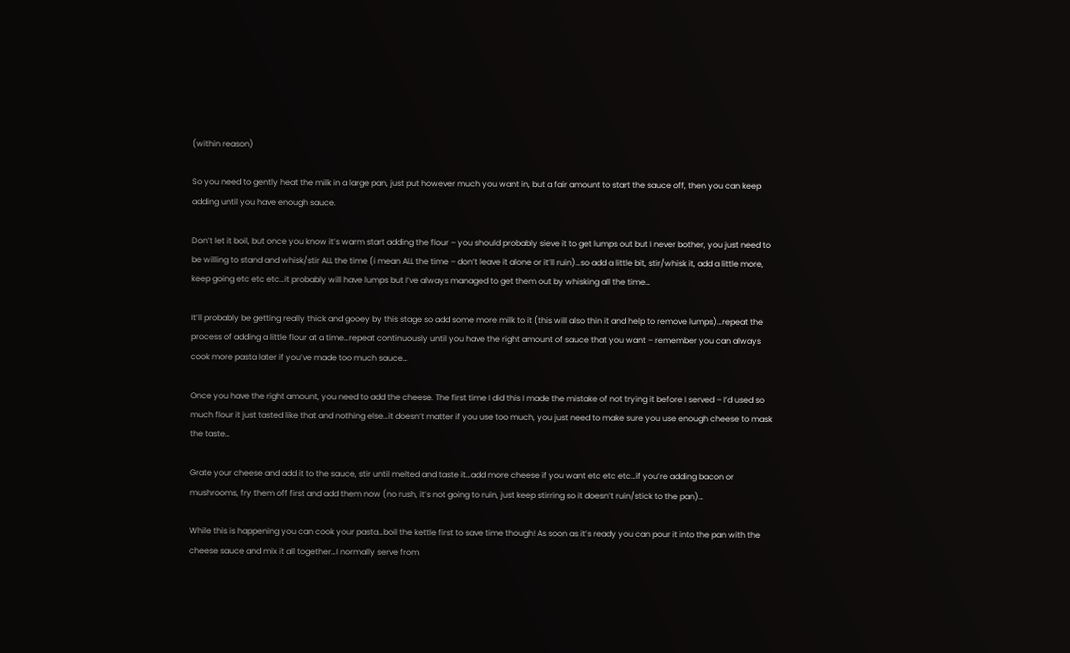(within reason)

So you need to gently heat the milk in a large pan, just put however much you want in, but a fair amount to start the sauce off, then you can keep adding until you have enough sauce.

Don’t let it boil, but once you know it’s warm start adding the flour – you should probably sieve it to get lumps out but I never bother, you just need to be willing to stand and whisk/stir ALL the time (i mean ALL the time – don’t leave it alone or it’ll ruin)…so add a little bit, stir/whisk it, add a little more, keep going etc etc etc…it probably will have lumps but I’ve always managed to get them out by whisking all the time…

It’ll probably be getting really thick and gooey by this stage so add some more milk to it (this will also thin it and help to remove lumps)…repeat the process of adding a little flour at a time…repeat continuously until you have the right amount of sauce that you want – remember you can always cook more pasta later if you’ve made too much sauce…

Once you have the right amount, you need to add the cheese. The first time I did this I made the mistake of not trying it before I served – I’d used so much flour it just tasted like that and nothing else…it doesn’t matter if you use too much, you just need to make sure you use enough cheese to mask the taste…

Grate your cheese and add it to the sauce, stir until melted and taste it…add more cheese if you want etc etc etc…if you’re adding bacon or mushrooms, fry them off first and add them now (no rush, it’s not going to ruin, just keep stirring so it doesn’t ruin/stick to the pan)…

While this is happening you can cook your pasta…boil the kettle first to save time though! As soon as it’s ready you can pour it into the pan with the cheese sauce and mix it all together…I normally serve from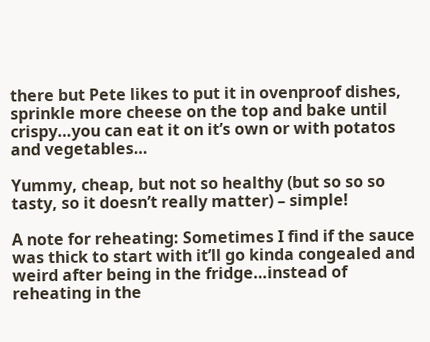there but Pete likes to put it in ovenproof dishes, sprinkle more cheese on the top and bake until crispy…you can eat it on it’s own or with potatos and vegetables…

Yummy, cheap, but not so healthy (but so so so tasty, so it doesn’t really matter) – simple!

A note for reheating: Sometimes I find if the sauce was thick to start with it’ll go kinda congealed and weird after being in the fridge…instead of reheating in the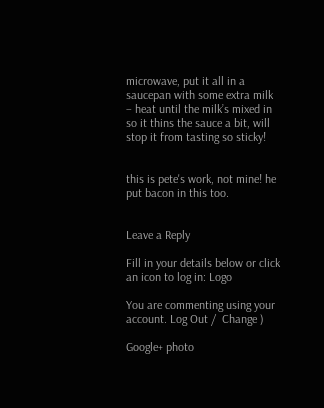microwave, put it all in a saucepan with some extra milk – heat until the milk’s mixed in so it thins the sauce a bit, will stop it from tasting so sticky!


this is pete's work, not mine! he put bacon in this too.


Leave a Reply

Fill in your details below or click an icon to log in: Logo

You are commenting using your account. Log Out /  Change )

Google+ photo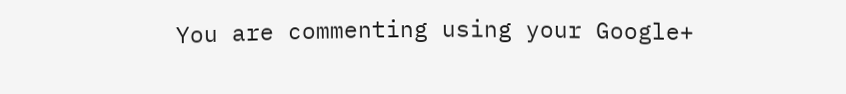You are commenting using your Google+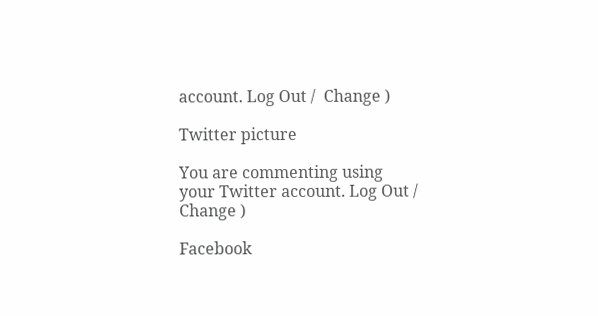account. Log Out /  Change )

Twitter picture

You are commenting using your Twitter account. Log Out /  Change )

Facebook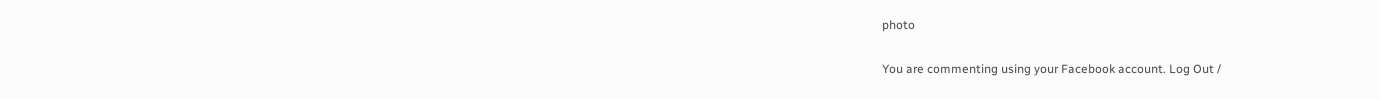photo

You are commenting using your Facebook account. Log Out /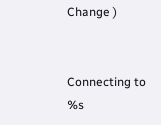Change )


Connecting to %s